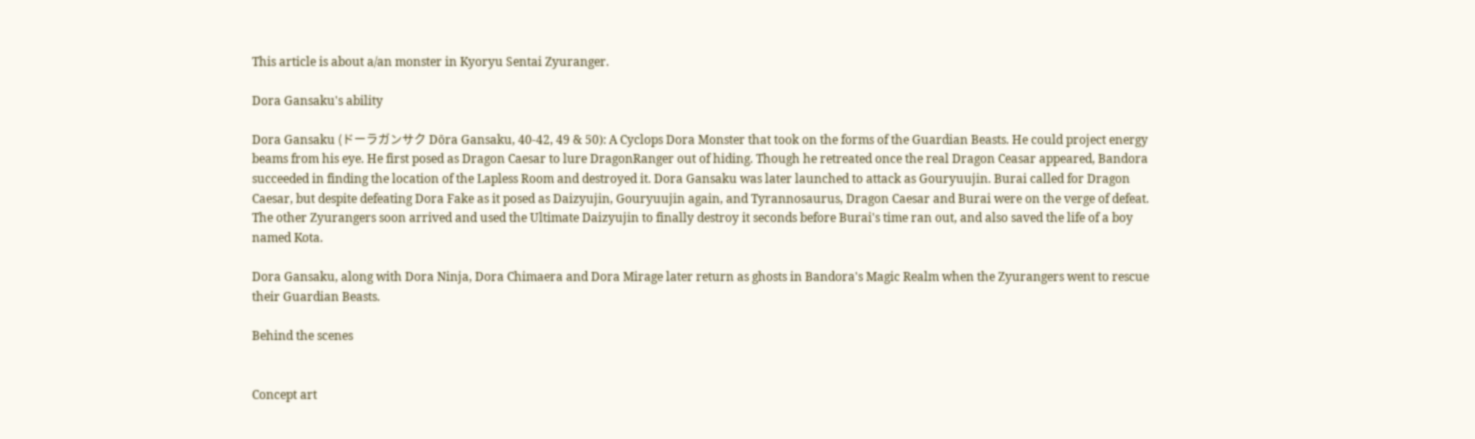This article is about a/an monster in Kyoryu Sentai Zyuranger.

Dora Gansaku's ability

Dora Gansaku (ドーラガンサク Dōra Gansaku, 40-42, 49 & 50): A Cyclops Dora Monster that took on the forms of the Guardian Beasts. He could project energy beams from his eye. He first posed as Dragon Caesar to lure DragonRanger out of hiding. Though he retreated once the real Dragon Ceasar appeared, Bandora succeeded in finding the location of the Lapless Room and destroyed it. Dora Gansaku was later launched to attack as Gouryuujin. Burai called for Dragon Caesar, but despite defeating Dora Fake as it posed as Daizyujin, Gouryuujin again, and Tyrannosaurus, Dragon Caesar and Burai were on the verge of defeat. The other Zyurangers soon arrived and used the Ultimate Daizyujin to finally destroy it seconds before Burai's time ran out, and also saved the life of a boy named Kota.

Dora Gansaku, along with Dora Ninja, Dora Chimaera and Dora Mirage later return as ghosts in Bandora's Magic Realm when the Zyurangers went to rescue their Guardian Beasts.

Behind the scenes


Concept art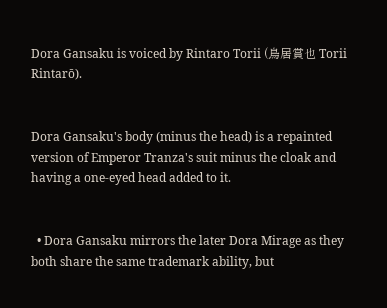Dora Gansaku is voiced by Rintaro Torii (鳥居賞也 Torii Rintarō).


Dora Gansaku's body (minus the head) is a repainted version of Emperor Tranza's suit minus the cloak and having a one-eyed head added to it.


  • Dora Gansaku mirrors the later Dora Mirage as they both share the same trademark ability, but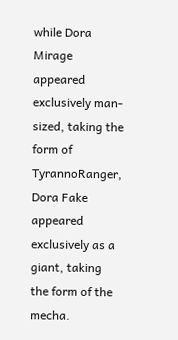while Dora Mirage appeared exclusively man-sized, taking the form of TyrannoRanger, Dora Fake appeared exclusively as a giant, taking the form of the mecha.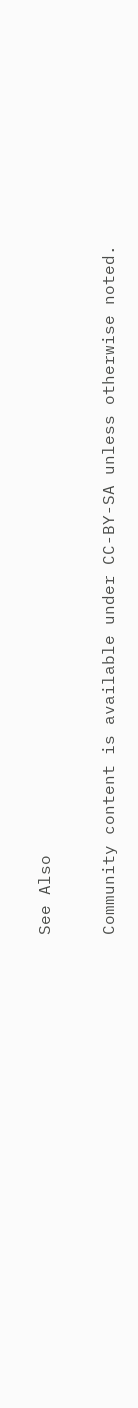See Also

Community content is available under CC-BY-SA unless otherwise noted.